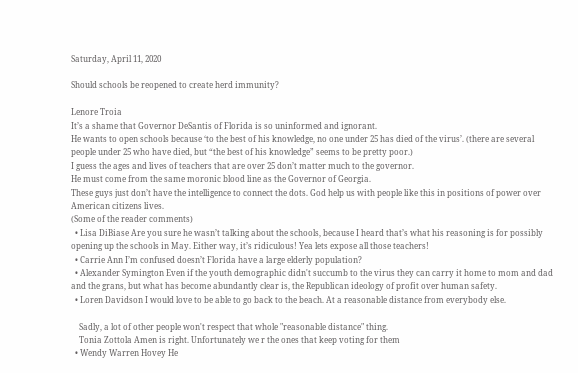Saturday, April 11, 2020

Should schools be reopened to create herd immunity?

Lenore Troia
It’s a shame that Governor DeSantis of Florida is so uninformed and ignorant.
He wants to open schools because ‘to the best of his knowledge, no one under 25 has died of the virus’. (there are several people under 25 who have died, but “the best of his knowledge” seems to be pretty poor.)
I guess the ages and lives of teachers that are over 25 don’t matter much to the governor.
He must come from the same moronic blood line as the Governor of Georgia.
These guys just don’t have the intelligence to connect the dots. God help us with people like this in positions of power over American citizens lives.
(Some of the reader comments)
  • Lisa DiBiase Are you sure he wasn’t talking about the schools, because I heard that’s what his reasoning is for possibly opening up the schools in May. Either way, it’s ridiculous! Yea lets expose all those teachers!
  • Carrie Ann I’m confused doesn’t Florida have a large elderly population?
  • Alexander Symington Even if the youth demographic didn't succumb to the virus they can carry it home to mom and dad and the grans, but what has become abundantly clear is, the Republican ideology of profit over human safety.
  • Loren Davidson I would love to be able to go back to the beach. At a reasonable distance from everybody else.

    Sadly, a lot of other people won't respect that whole "reasonable distance" thing.
    Tonia Zottola Amen is right. Unfortunately we r the ones that keep voting for them
  • Wendy Warren Hovey He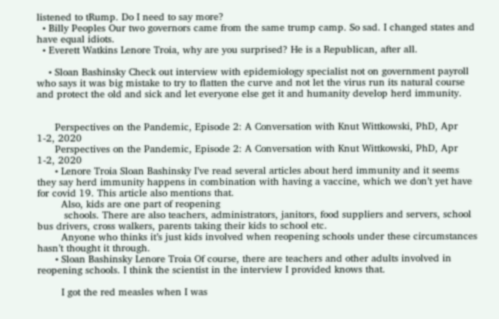listened to tRump. Do I need to say more?
  • Billy Peoples Our two governors came from the same trump camp. So sad. I changed states and have equal idiots.
  • Everett Watkins Lenore Troia, why are you surprised? He is a Republican, after all.

    • Sloan Bashinsky Check out interview with epidemiology specialist not on government payroll who says it was big mistake to try to flatten the curve and not let the virus run its natural course and protect the old and sick and let everyone else get it and humanity develop herd immunity.


      Perspectives on the Pandemic, Episode 2: A Conversation with Knut Wittkowski, PhD, Apr 1-2, 2020
      Perspectives on the Pandemic, Episode 2: A Conversation with Knut Wittkowski, PhD, Apr 1-2, 2020
      • Lenore Troia Sloan Bashinsky I’ve read several articles about herd immunity and it seems they say herd immunity happens in combination with having a vaccine, which we don’t yet have for covid 19. This article also mentions that.
        Also, kids are one part of reopening
         schools. There are also teachers, administrators, janitors, food suppliers and servers, school bus drivers, cross walkers, parents taking their kids to school etc.
        Anyone who thinks it’s just kids involved when reopening schools under these circumstances hasn’t thought it through.
      • Sloan Bashinsky Lenore Troia Of course, there are teachers and other adults involved in reopening schools. I think the scientist in the interview I provided knows that.

        I got the red measles when I was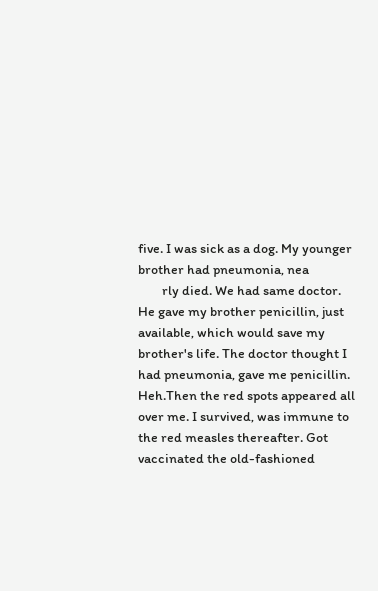five. I was sick as a dog. My younger brother had pneumonia, nea
        rly died. We had same doctor. He gave my brother penicillin, just available, which would save my brother's life. The doctor thought I had pneumonia, gave me penicillin. Heh.Then the red spots appeared all over me. I survived, was immune to the red measles thereafter. Got vaccinated the old-fashioned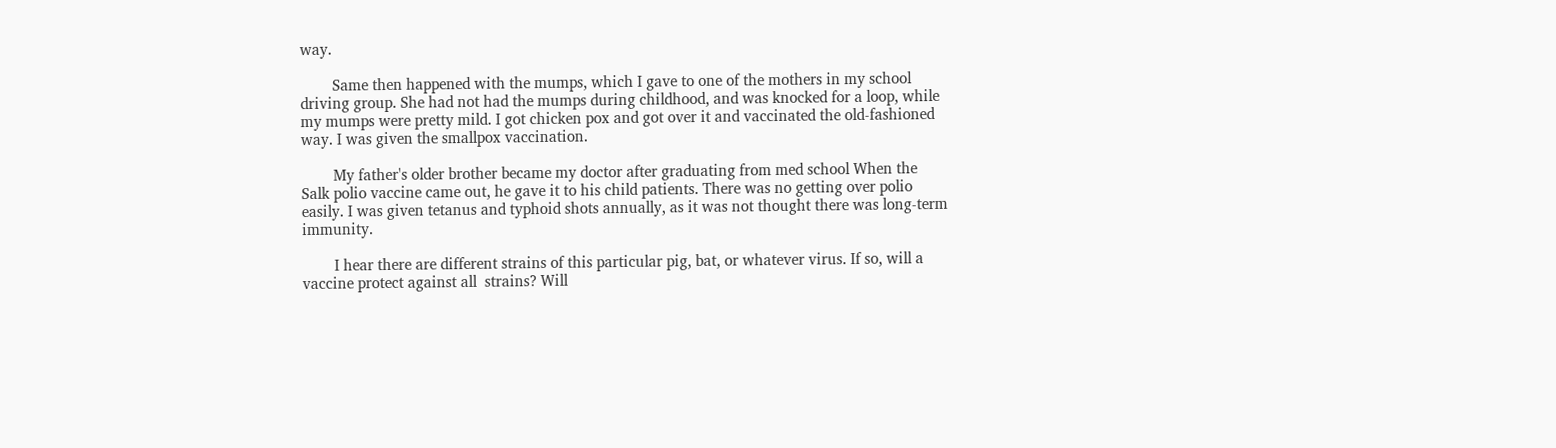way.

        Same then happened with the mumps, which I gave to one of the mothers in my school driving group. She had not had the mumps during childhood, and was knocked for a loop, while my mumps were pretty mild. I got chicken pox and got over it and vaccinated the old-fashioned way. I was given the smallpox vaccination.

        My father's older brother became my doctor after graduating from med school When the Salk polio vaccine came out, he gave it to his child patients. There was no getting over polio easily. I was given tetanus and typhoid shots annually, as it was not thought there was long-term immunity.

        I hear there are different strains of this particular pig, bat, or whatever virus. If so, will a vaccine protect against all  strains? Will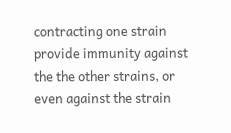contracting one strain provide immunity against the the other strains, or even against the strain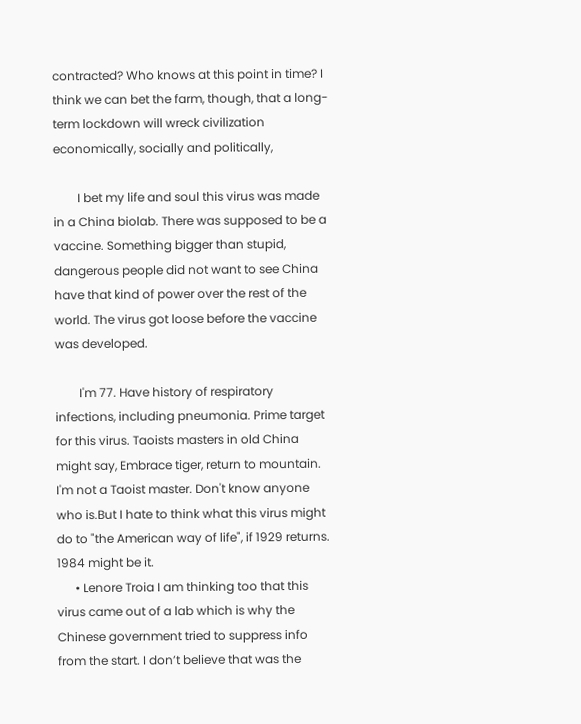contracted? Who knows at this point in time? I think we can bet the farm, though, that a long-term lockdown will wreck civilization economically, socially and politically,

        I bet my life and soul this virus was made in a China biolab. There was supposed to be a vaccine. Something bigger than stupid, dangerous people did not want to see China have that kind of power over the rest of the world. The virus got loose before the vaccine was developed.

        I'm 77. Have history of respiratory infections, including pneumonia. Prime target for this virus. Taoists masters in old China might say, Embrace tiger, return to mountain. I'm not a Taoist master. Don't know anyone who is.But I hate to think what this virus might do to "the American way of life", if 1929 returns. 1984 might be it.
      • Lenore Troia I am thinking too that this virus came out of a lab which is why the Chinese government tried to suppress info from the start. I don’t believe that was the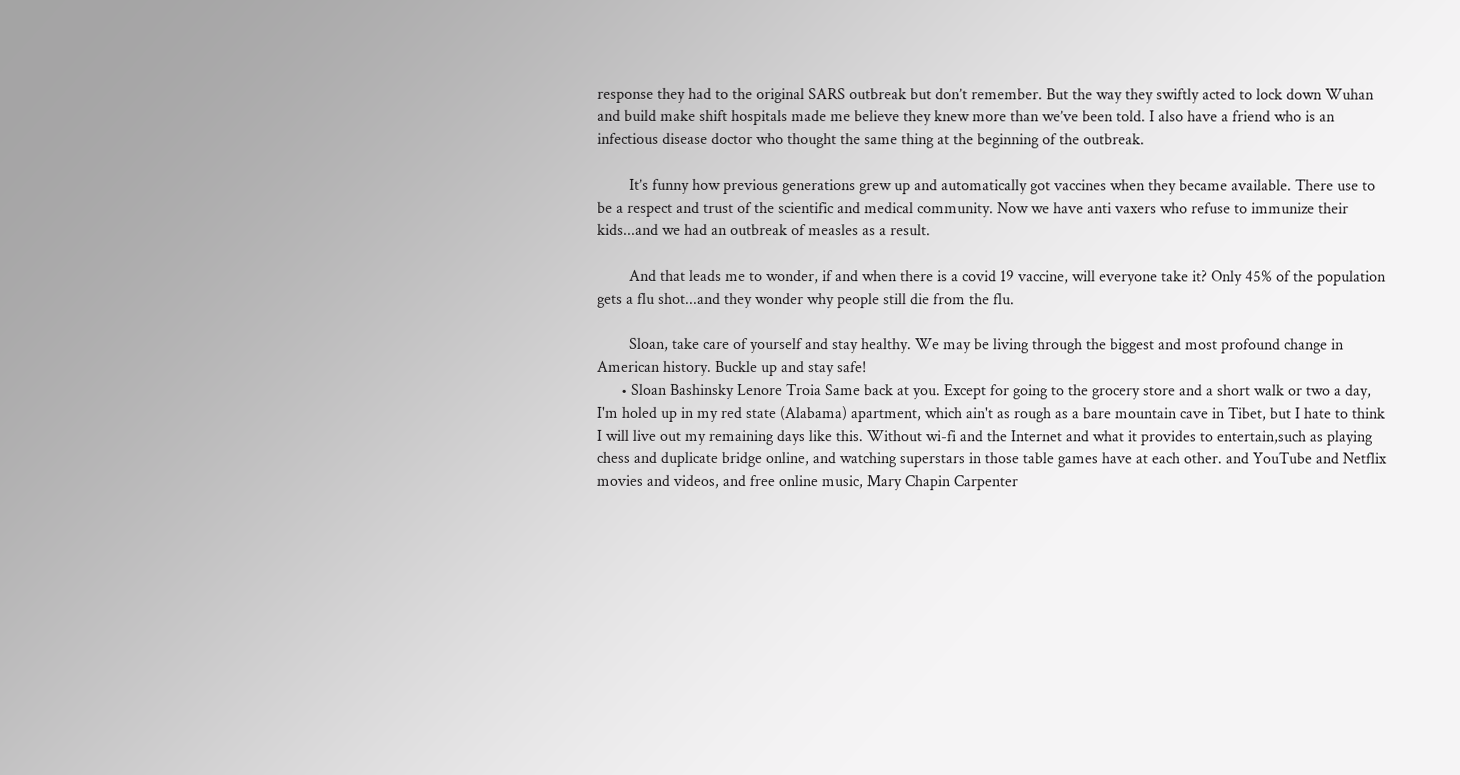response they had to the original SARS outbreak but don’t remember. But the way they swiftly acted to lock down Wuhan and build make shift hospitals made me believe they knew more than we’ve been told. I also have a friend who is an infectious disease doctor who thought the same thing at the beginning of the outbreak.

        It’s funny how previous generations grew up and automatically got vaccines when they became available. There use to be a respect and trust of the scientific and medical community. Now we have anti vaxers who refuse to immunize their kids...and we had an outbreak of measles as a result.

        And that leads me to wonder, if and when there is a covid 19 vaccine, will everyone take it? Only 45% of the population gets a flu shot...and they wonder why people still die from the flu.

        Sloan, take care of yourself and stay healthy. We may be living through the biggest and most profound change in American history. Buckle up and stay safe!
      • Sloan Bashinsky Lenore Troia Same back at you. Except for going to the grocery store and a short walk or two a day, I'm holed up in my red state (Alabama) apartment, which ain't as rough as a bare mountain cave in Tibet, but I hate to think I will live out my remaining days like this. Without wi-fi and the Internet and what it provides to entertain,such as playing chess and duplicate bridge online, and watching superstars in those table games have at each other. and YouTube and Netflix movies and videos, and free online music, Mary Chapin Carpenter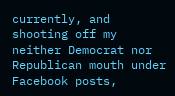currently, and shooting off my neither Democrat nor Republican mouth under Facebook posts,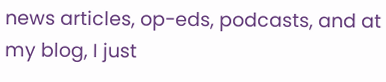news articles, op-eds, podcasts, and at my blog, I just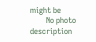might be
        No photo description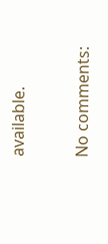available.

No comments: